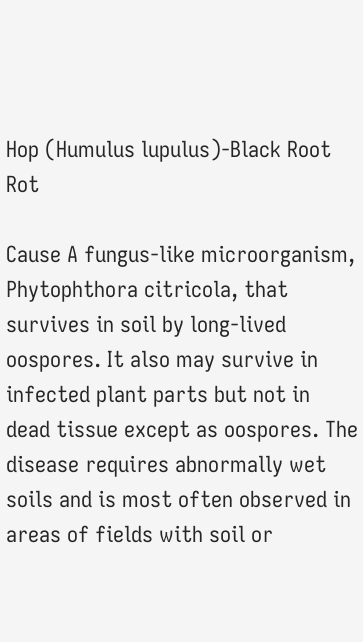Hop (Humulus lupulus)-Black Root Rot

Cause A fungus-like microorganism, Phytophthora citricola, that survives in soil by long-lived oospores. It also may survive in infected plant parts but not in dead tissue except as oospores. The disease requires abnormally wet soils and is most often observed in areas of fields with soil or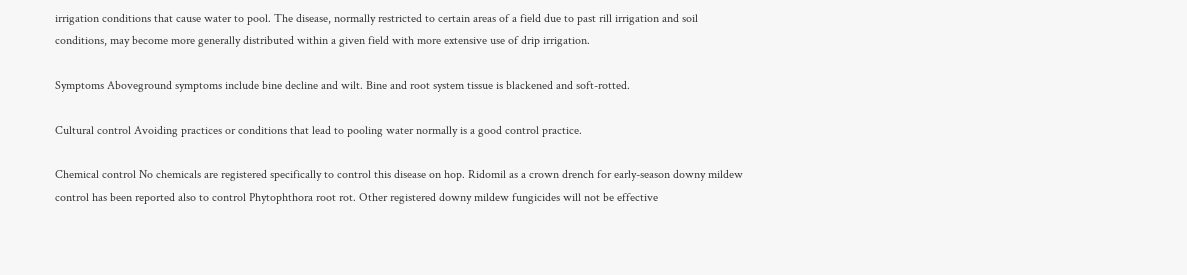irrigation conditions that cause water to pool. The disease, normally restricted to certain areas of a field due to past rill irrigation and soil conditions, may become more generally distributed within a given field with more extensive use of drip irrigation.

Symptoms Aboveground symptoms include bine decline and wilt. Bine and root system tissue is blackened and soft-rotted.

Cultural control Avoiding practices or conditions that lead to pooling water normally is a good control practice.

Chemical control No chemicals are registered specifically to control this disease on hop. Ridomil as a crown drench for early-season downy mildew control has been reported also to control Phytophthora root rot. Other registered downy mildew fungicides will not be effective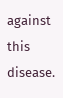against this disease.